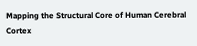Mapping the Structural Core of Human Cerebral Cortex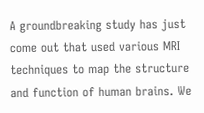A groundbreaking study has just come out that used various MRI techniques to map the structure and function of human brains. We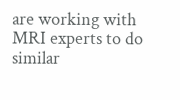are working with MRI experts to do similar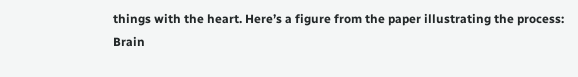things with the heart. Here’s a figure from the paper illustrating the process:
Brain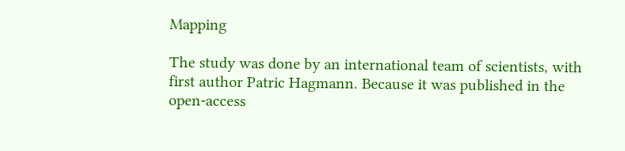Mapping

The study was done by an international team of scientists, with first author Patric Hagmann. Because it was published in the open-access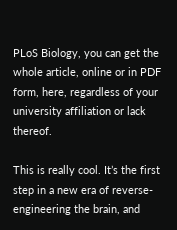PLoS Biology, you can get the whole article, online or in PDF form, here, regardless of your university affiliation or lack thereof.

This is really cool. It’s the first step in a new era of reverse-engineering the brain, and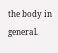the body in general.